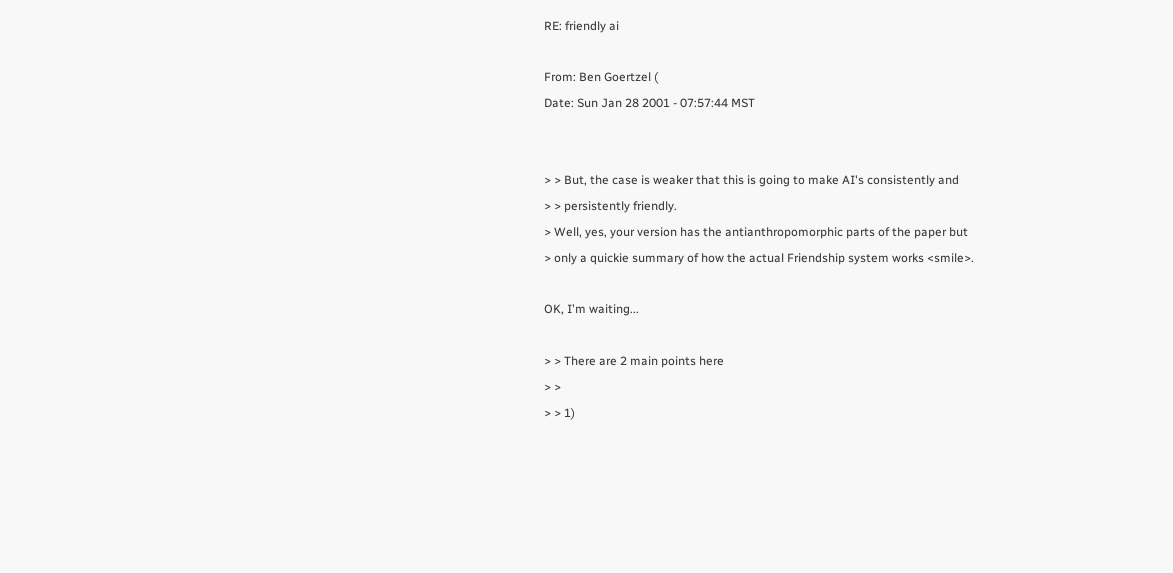RE: friendly ai

From: Ben Goertzel (
Date: Sun Jan 28 2001 - 07:57:44 MST


> > But, the case is weaker that this is going to make AI's consistently and
> > persistently friendly.
> Well, yes, your version has the antianthropomorphic parts of the paper but
> only a quickie summary of how the actual Friendship system works <smile>.

OK, I'm waiting...

> > There are 2 main points here
> >
> > 1)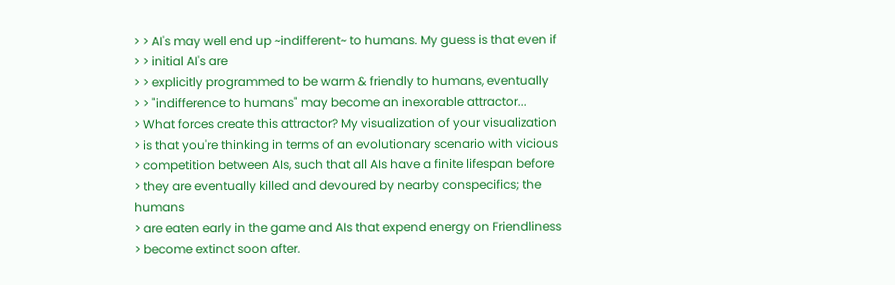> > AI's may well end up ~indifferent~ to humans. My guess is that even if
> > initial AI's are
> > explicitly programmed to be warm & friendly to humans, eventually
> > "indifference to humans" may become an inexorable attractor...
> What forces create this attractor? My visualization of your visualization
> is that you're thinking in terms of an evolutionary scenario with vicious
> competition between AIs, such that all AIs have a finite lifespan before
> they are eventually killed and devoured by nearby conspecifics; the humans
> are eaten early in the game and AIs that expend energy on Friendliness
> become extinct soon after.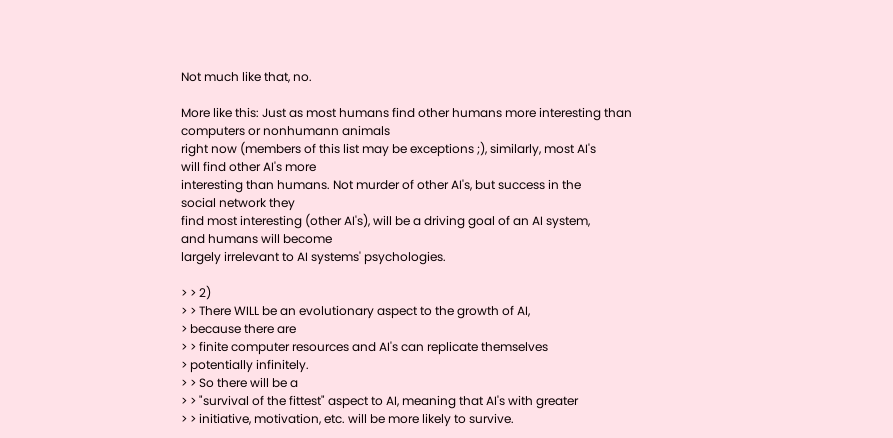Not much like that, no.

More like this: Just as most humans find other humans more interesting than
computers or nonhumann animals
right now (members of this list may be exceptions ;), similarly, most AI's
will find other AI's more
interesting than humans. Not murder of other AI's, but success in the
social network they
find most interesting (other AI's), will be a driving goal of an AI system,
and humans will become
largely irrelevant to AI systems' psychologies.

> > 2)
> > There WILL be an evolutionary aspect to the growth of AI,
> because there are
> > finite computer resources and AI's can replicate themselves
> potentially infinitely.
> > So there will be a
> > "survival of the fittest" aspect to AI, meaning that AI's with greater
> > initiative, motivation, etc. will be more likely to survive.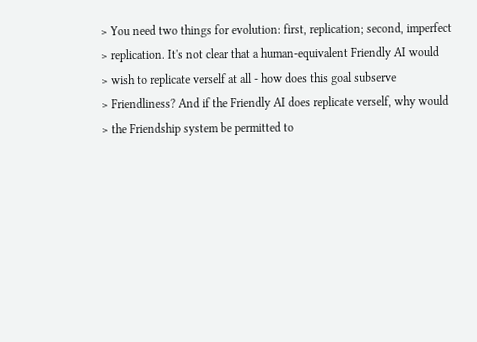> You need two things for evolution: first, replication; second, imperfect
> replication. It's not clear that a human-equivalent Friendly AI would
> wish to replicate verself at all - how does this goal subserve
> Friendliness? And if the Friendly AI does replicate verself, why would
> the Friendship system be permitted to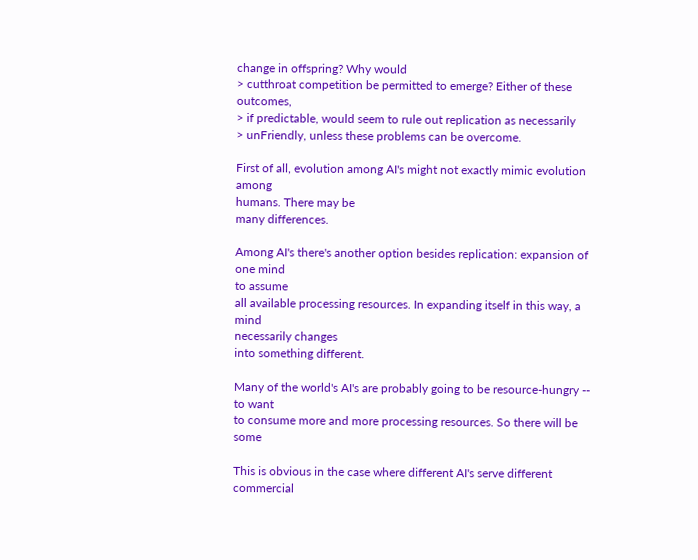change in offspring? Why would
> cutthroat competition be permitted to emerge? Either of these outcomes,
> if predictable, would seem to rule out replication as necessarily
> unFriendly, unless these problems can be overcome.

First of all, evolution among AI's might not exactly mimic evolution among
humans. There may be
many differences.

Among AI's there's another option besides replication: expansion of one mind
to assume
all available processing resources. In expanding itself in this way, a mind
necessarily changes
into something different.

Many of the world's AI's are probably going to be resource-hungry -- to want
to consume more and more processing resources. So there will be some

This is obvious in the case where different AI's serve different commercial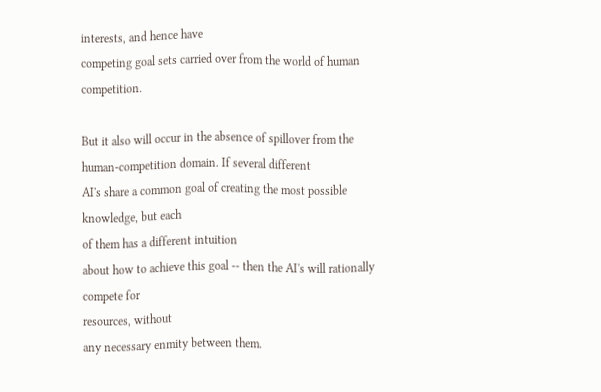interests, and hence have
competing goal sets carried over from the world of human competition.

But it also will occur in the absence of spillover from the
human-competition domain. If several different
AI's share a common goal of creating the most possible knowledge, but each
of them has a different intuition
about how to achieve this goal -- then the AI's will rationally compete for
resources, without
any necessary enmity between them.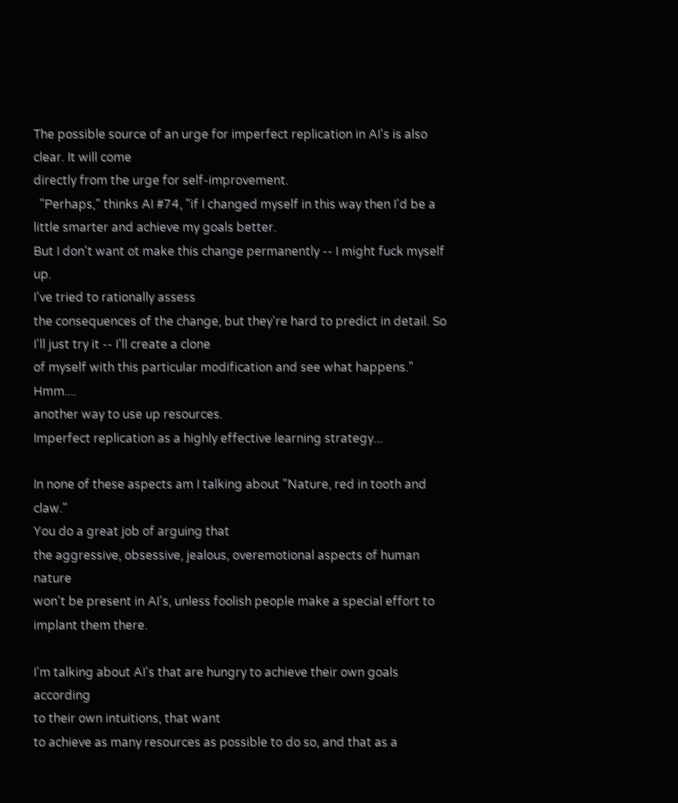The possible source of an urge for imperfect replication in AI's is also
clear. It will come
directly from the urge for self-improvement.
  "Perhaps," thinks AI #74, "if I changed myself in this way then I'd be a
little smarter and achieve my goals better.
But I don't want ot make this change permanently -- I might fuck myself up.
I've tried to rationally assess
the consequences of the change, but they're hard to predict in detail. So
I'll just try it -- I'll create a clone
of myself with this particular modification and see what happens." Hmm....
another way to use up resources.
Imperfect replication as a highly effective learning strategy...

In none of these aspects am I talking about "Nature, red in tooth and claw."
You do a great job of arguing that
the aggressive, obsessive, jealous, overemotional aspects of human nature
won't be present in AI's, unless foolish people make a special effort to
implant them there.

I'm talking about AI's that are hungry to achieve their own goals according
to their own intuitions, that want
to achieve as many resources as possible to do so, and that as a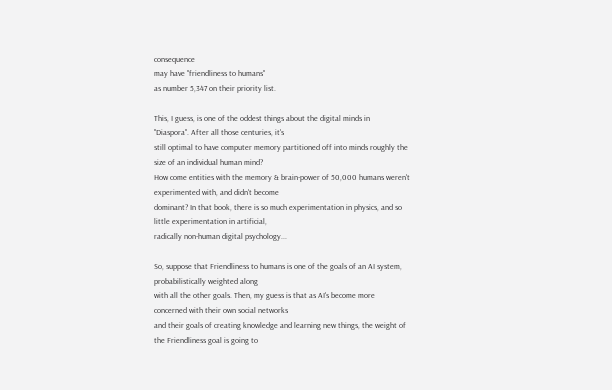consequence
may have "friendliness to humans"
as number 5,347 on their priority list.

This, I guess, is one of the oddest things about the digital minds in
"Diaspora". After all those centuries, it's
still optimal to have computer memory partitioned off into minds roughly the
size of an individual human mind?
How come entities with the memory & brain-power of 50,000 humans weren't
experimented with, and didn't become
dominant? In that book, there is so much experimentation in physics, and so
little experimentation in artificial,
radically non-human digital psychology...

So, suppose that Friendliness to humans is one of the goals of an AI system,
probabilistically weighted along
with all the other goals. Then, my guess is that as AI's become more
concerned with their own social networks
and their goals of creating knowledge and learning new things, the weight of
the Friendliness goal is going to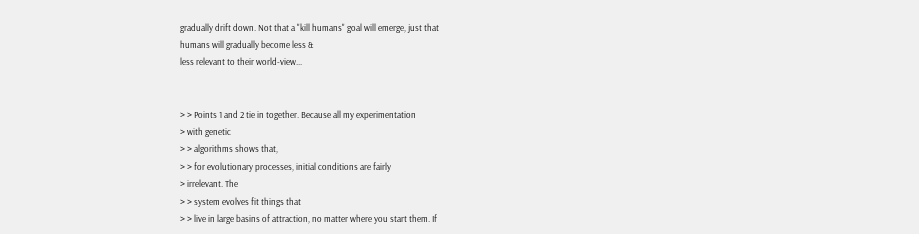gradually drift down. Not that a "kill humans" goal will emerge, just that
humans will gradually become less &
less relevant to their world-view...


> > Points 1 and 2 tie in together. Because all my experimentation
> with genetic
> > algorithms shows that,
> > for evolutionary processes, initial conditions are fairly
> irrelevant. The
> > system evolves fit things that
> > live in large basins of attraction, no matter where you start them. If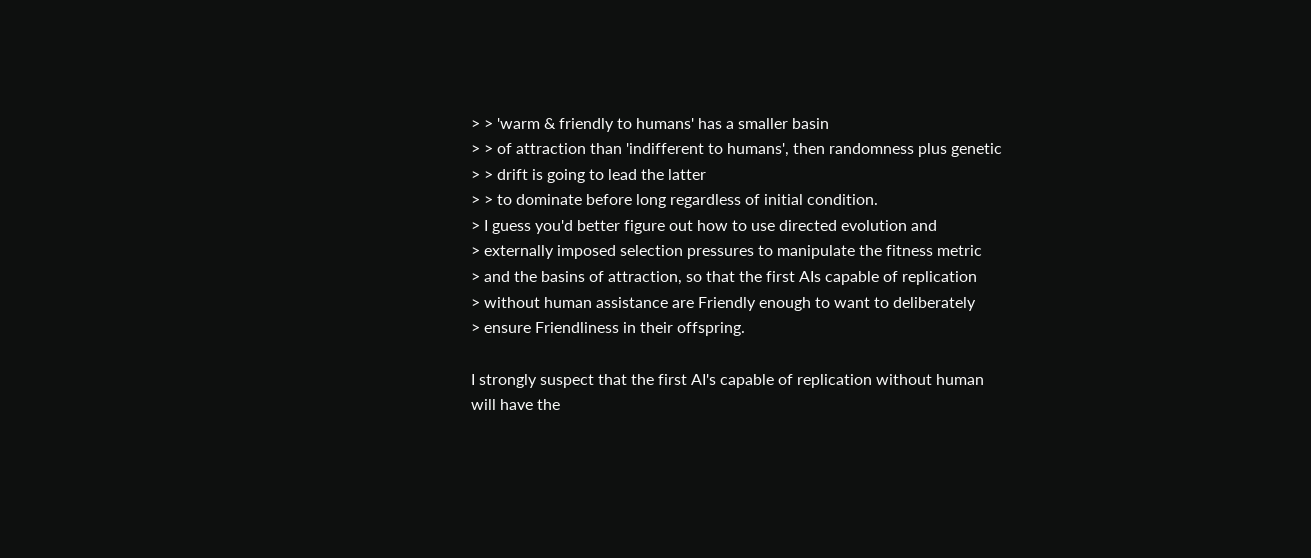> > 'warm & friendly to humans' has a smaller basin
> > of attraction than 'indifferent to humans', then randomness plus genetic
> > drift is going to lead the latter
> > to dominate before long regardless of initial condition.
> I guess you'd better figure out how to use directed evolution and
> externally imposed selection pressures to manipulate the fitness metric
> and the basins of attraction, so that the first AIs capable of replication
> without human assistance are Friendly enough to want to deliberately
> ensure Friendliness in their offspring.

I strongly suspect that the first AI's capable of replication without human
will have the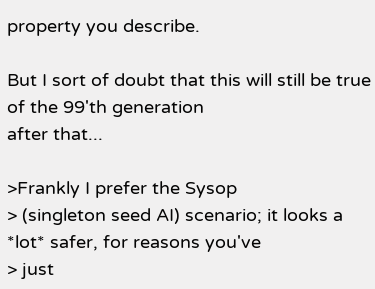property you describe.

But I sort of doubt that this will still be true of the 99'th generation
after that...

>Frankly I prefer the Sysop
> (singleton seed AI) scenario; it looks a *lot* safer, for reasons you've
> just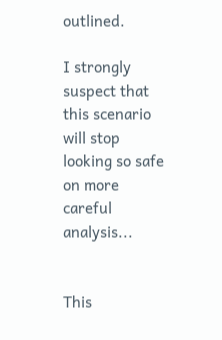outlined.

I strongly suspect that this scenario will stop looking so safe on more
careful analysis...


This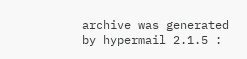archive was generated by hypermail 2.1.5 :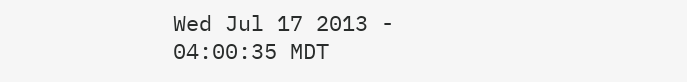Wed Jul 17 2013 - 04:00:35 MDT